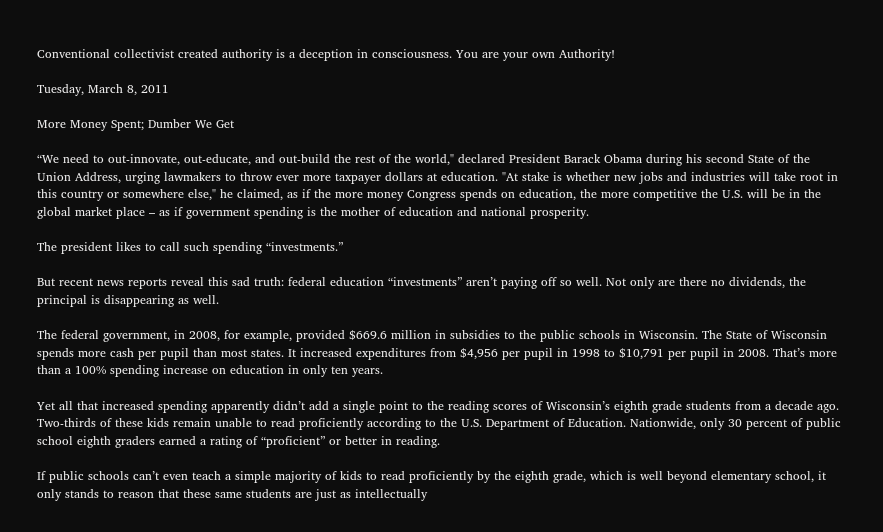Conventional collectivist created authority is a deception in consciousness. You are your own Authority!

Tuesday, March 8, 2011

More Money Spent; Dumber We Get

“We need to out-innovate, out-educate, and out-build the rest of the world," declared President Barack Obama during his second State of the Union Address, urging lawmakers to throw ever more taxpayer dollars at education. "At stake is whether new jobs and industries will take root in this country or somewhere else," he claimed, as if the more money Congress spends on education, the more competitive the U.S. will be in the global market place – as if government spending is the mother of education and national prosperity.

The president likes to call such spending “investments.”

But recent news reports reveal this sad truth: federal education “investments” aren’t paying off so well. Not only are there no dividends, the principal is disappearing as well.

The federal government, in 2008, for example, provided $669.6 million in subsidies to the public schools in Wisconsin. The State of Wisconsin spends more cash per pupil than most states. It increased expenditures from $4,956 per pupil in 1998 to $10,791 per pupil in 2008. That’s more than a 100% spending increase on education in only ten years.

Yet all that increased spending apparently didn’t add a single point to the reading scores of Wisconsin’s eighth grade students from a decade ago. Two-thirds of these kids remain unable to read proficiently according to the U.S. Department of Education. Nationwide, only 30 percent of public school eighth graders earned a rating of “proficient” or better in reading.

If public schools can’t even teach a simple majority of kids to read proficiently by the eighth grade, which is well beyond elementary school, it only stands to reason that these same students are just as intellectually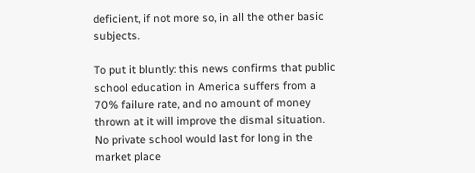deficient, if not more so, in all the other basic subjects.

To put it bluntly: this news confirms that public school education in America suffers from a 70% failure rate, and no amount of money thrown at it will improve the dismal situation. No private school would last for long in the market place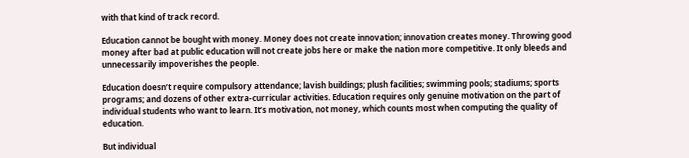with that kind of track record.

Education cannot be bought with money. Money does not create innovation; innovation creates money. Throwing good money after bad at public education will not create jobs here or make the nation more competitive. It only bleeds and unnecessarily impoverishes the people.

Education doesn’t require compulsory attendance; lavish buildings; plush facilities; swimming pools; stadiums; sports programs; and dozens of other extra-curricular activities. Education requires only genuine motivation on the part of individual students who want to learn. It’s motivation, not money, which counts most when computing the quality of education.

But individual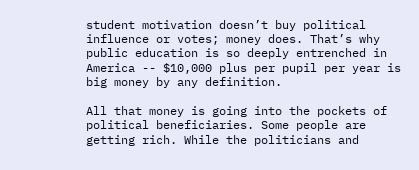student motivation doesn’t buy political influence or votes; money does. That’s why public education is so deeply entrenched in America -- $10,000 plus per pupil per year is big money by any definition.

All that money is going into the pockets of political beneficiaries. Some people are getting rich. While the politicians and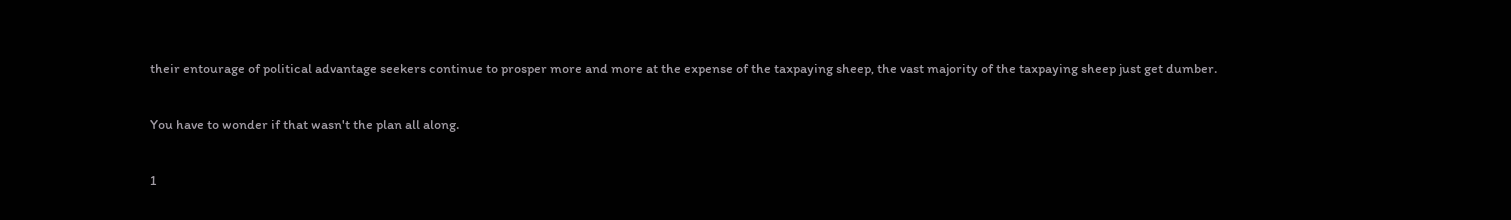their entourage of political advantage seekers continue to prosper more and more at the expense of the taxpaying sheep, the vast majority of the taxpaying sheep just get dumber.

You have to wonder if that wasn't the plan all along.

1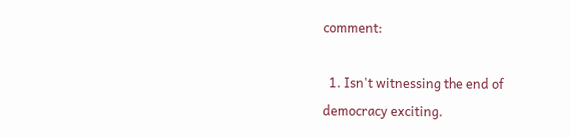comment:

  1. Isn't witnessing the end of democracy exciting.